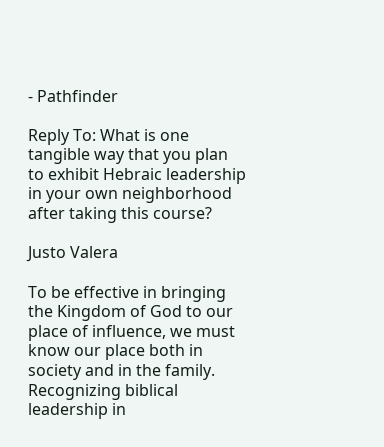- Pathfinder

Reply To: What is one tangible way that you plan to exhibit Hebraic leadership in your own neighborhood after taking this course?

Justo Valera

To be effective in bringing the Kingdom of God to our place of influence, we must know our place both in society and in the family. Recognizing biblical leadership in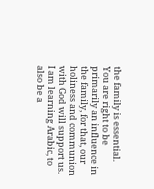the family is essential. You are right to be primarily an influence in the family, for that, our holiness and communion with God will support us. I am learning Arabic, to also be a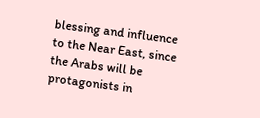blessing and influence to the Near East, since the Arabs will be protagonists in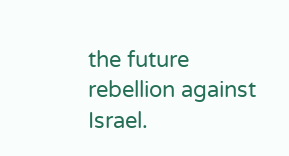the future rebellion against Israel.